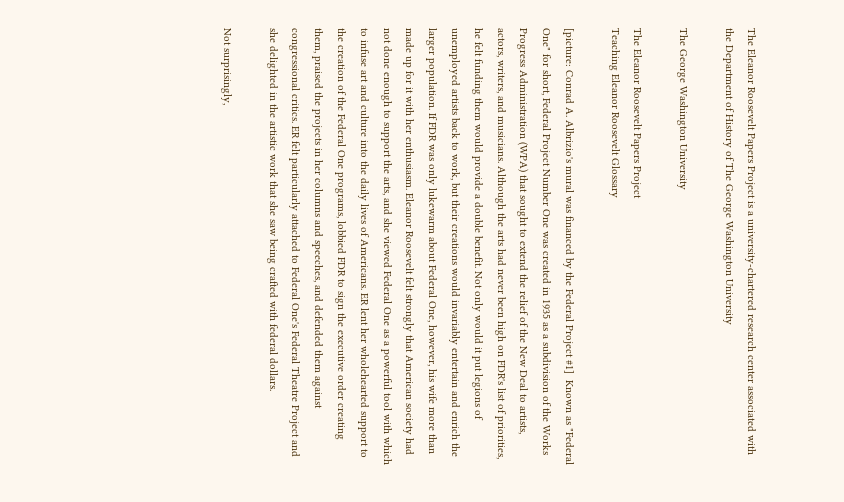The Eleanor Roosevelt Papers Project is a university-chartered research center associated with the Department of History of The George Washington University

The George Washington University

The Eleanor Roosevelt Papers Project
Teaching Eleanor Roosevelt Glossary

[picture: Conrad A. Albrizio's mural was financed by the Federal Project #1]  Known as "Federal One" for short, Federal Project Number One was created in 1935 as a subdivision of the Works Progress Administration (WPA) that sought to extend the relief of the New Deal to artists, actors, writers, and musicians. Although the arts had never been high on FDR's list of priorities, he felt funding them would provide a double benefit. Not only would it put legions of unemployed artists back to work, but their creations would invariably entertain and enrich the larger population. If FDR was only lukewarm about Federal One, however, his wife more than made up for it with her enthusiasm. Eleanor Roosevelt felt strongly that American society had not done enough to support the arts, and she viewed Federal One as a powerful tool with which to infuse art and culture into the daily lives of Americans. ER lent her wholehearted support to the creation of the Federal One programs, lobbied FDR to sign the executive order creating them, praised the projects in her columns and speeches, and defended them against congressional critics. ER felt particularly attached to Federal One's Federal Theatre Project and she delighted in the artistic work that she saw being crafted with federal dollars.

Not surprisingly,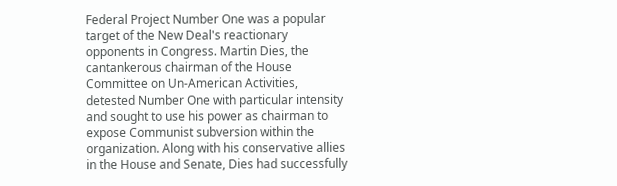Federal Project Number One was a popular target of the New Deal's reactionary opponents in Congress. Martin Dies, the cantankerous chairman of the House Committee on Un-American Activities, detested Number One with particular intensity and sought to use his power as chairman to expose Communist subversion within the organization. Along with his conservative allies in the House and Senate, Dies had successfully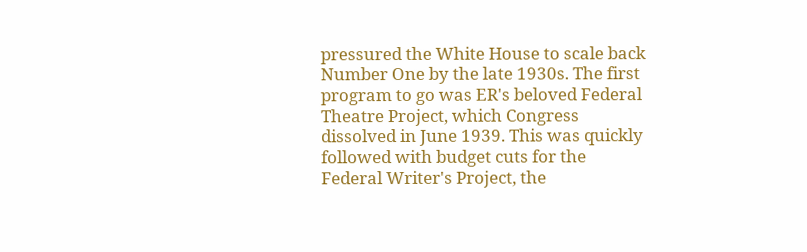pressured the White House to scale back Number One by the late 1930s. The first program to go was ER's beloved Federal Theatre Project, which Congress dissolved in June 1939. This was quickly followed with budget cuts for the Federal Writer's Project, the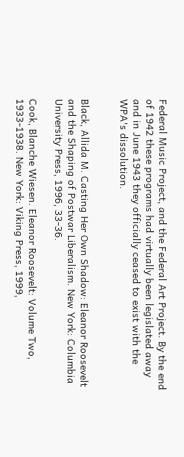Federal Music Project, and the Federal Art Project. By the end of 1942 these programs had virtually been legislated away and in June 1943 they officially ceased to exist with the WPA's dissolution.


Black, Allida M. Casting Her Own Shadow: Eleanor Roosevelt and the Shaping of Postwar Liberalism. New York: Columbia University Press, 1996, 33-36.

Cook, Blanche Wiesen. Eleanor Roosevelt: Volume Two, 1933-1938. New York: Viking Press, 1999,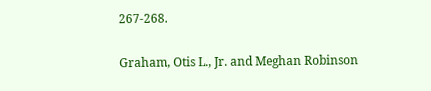267-268.

Graham, Otis L., Jr. and Meghan Robinson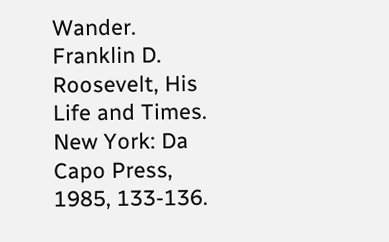Wander. Franklin D. Roosevelt, His Life and Times. New York: Da Capo Press, 1985, 133-136.